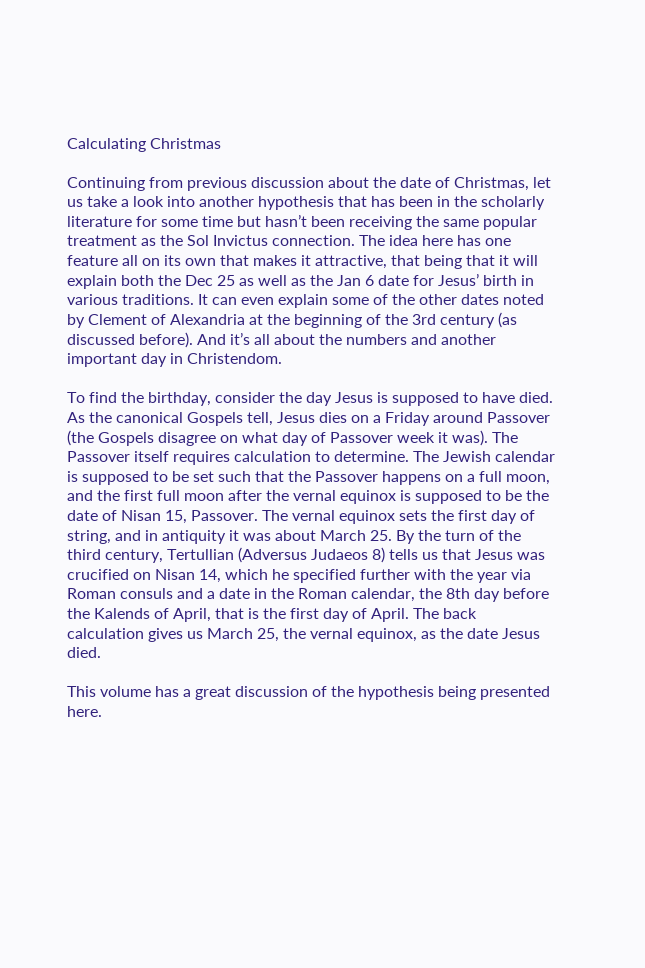Calculating Christmas

Continuing from previous discussion about the date of Christmas, let us take a look into another hypothesis that has been in the scholarly literature for some time but hasn’t been receiving the same popular treatment as the Sol Invictus connection. The idea here has one feature all on its own that makes it attractive, that being that it will explain both the Dec 25 as well as the Jan 6 date for Jesus’ birth in various traditions. It can even explain some of the other dates noted by Clement of Alexandria at the beginning of the 3rd century (as discussed before). And it’s all about the numbers and another important day in Christendom.

To find the birthday, consider the day Jesus is supposed to have died. As the canonical Gospels tell, Jesus dies on a Friday around Passover (the Gospels disagree on what day of Passover week it was). The Passover itself requires calculation to determine. The Jewish calendar is supposed to be set such that the Passover happens on a full moon, and the first full moon after the vernal equinox is supposed to be the date of Nisan 15, Passover. The vernal equinox sets the first day of string, and in antiquity it was about March 25. By the turn of the third century, Tertullian (Adversus Judaeos 8) tells us that Jesus was crucified on Nisan 14, which he specified further with the year via Roman consuls and a date in the Roman calendar, the 8th day before the Kalends of April, that is the first day of April. The back calculation gives us March 25, the vernal equinox, as the date Jesus died.

This volume has a great discussion of the hypothesis being presented here.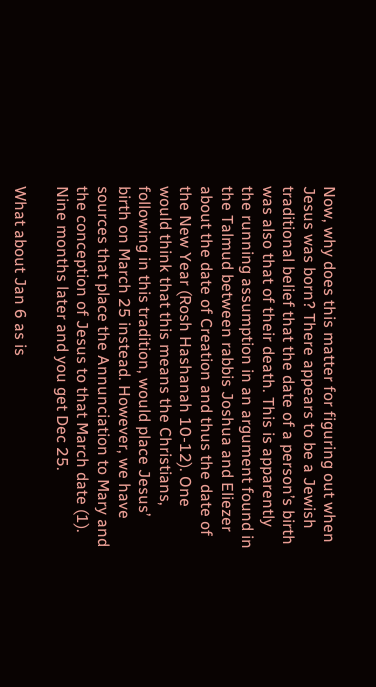Now, why does this matter for figuring out when Jesus was born? There appears to be a Jewish traditional belief that the date of a person’s birth was also that of their death. This is apparently the running assumption in an argument found in the Talmud between rabbis Joshua and Eliezer about the date of Creation and thus the date of the New Year (Rosh Hashanah 10-12). One would think that this means the Christians, following in this tradition, would place Jesus’ birth on March 25 instead. However, we have sources that place the Annunciation to Mary and the conception of Jesus to that March date (1). Nine months later and you get Dec 25.

What about Jan 6 as is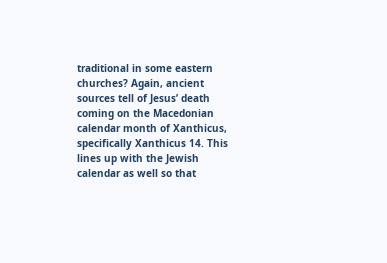traditional in some eastern churches? Again, ancient sources tell of Jesus’ death coming on the Macedonian calendar month of Xanthicus, specifically Xanthicus 14. This lines up with the Jewish calendar as well so that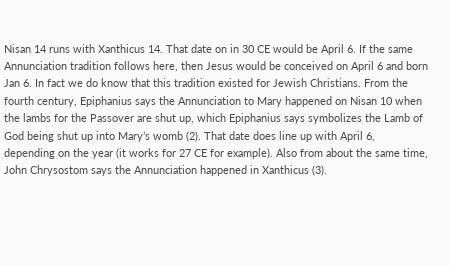Nisan 14 runs with Xanthicus 14. That date on in 30 CE would be April 6. If the same Annunciation tradition follows here, then Jesus would be conceived on April 6 and born Jan 6. In fact we do know that this tradition existed for Jewish Christians. From the fourth century, Epiphanius says the Annunciation to Mary happened on Nisan 10 when the lambs for the Passover are shut up, which Epiphanius says symbolizes the Lamb of God being shut up into Mary’s womb (2). That date does line up with April 6, depending on the year (it works for 27 CE for example). Also from about the same time, John Chrysostom says the Annunciation happened in Xanthicus (3).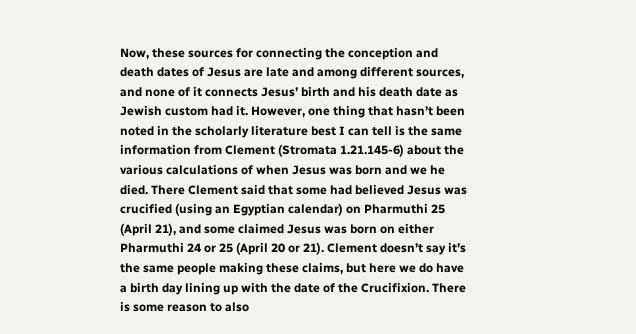Now, these sources for connecting the conception and death dates of Jesus are late and among different sources, and none of it connects Jesus’ birth and his death date as Jewish custom had it. However, one thing that hasn’t been noted in the scholarly literature best I can tell is the same information from Clement (Stromata 1.21.145-6) about the various calculations of when Jesus was born and we he died. There Clement said that some had believed Jesus was crucified (using an Egyptian calendar) on Pharmuthi 25 (April 21), and some claimed Jesus was born on either Pharmuthi 24 or 25 (April 20 or 21). Clement doesn’t say it’s the same people making these claims, but here we do have a birth day lining up with the date of the Crucifixion. There is some reason to also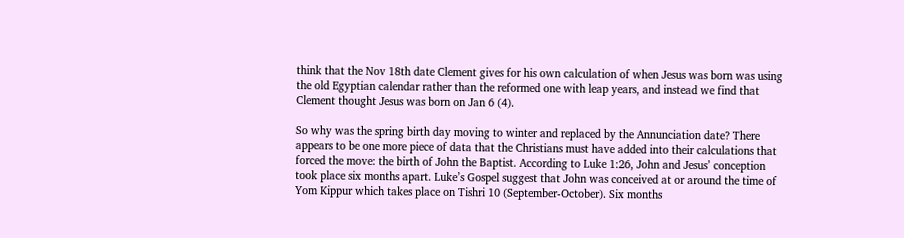think that the Nov 18th date Clement gives for his own calculation of when Jesus was born was using the old Egyptian calendar rather than the reformed one with leap years, and instead we find that Clement thought Jesus was born on Jan 6 (4).

So why was the spring birth day moving to winter and replaced by the Annunciation date? There appears to be one more piece of data that the Christians must have added into their calculations that forced the move: the birth of John the Baptist. According to Luke 1:26, John and Jesus’ conception took place six months apart. Luke’s Gospel suggest that John was conceived at or around the time of Yom Kippur which takes place on Tishri 10 (September-October). Six months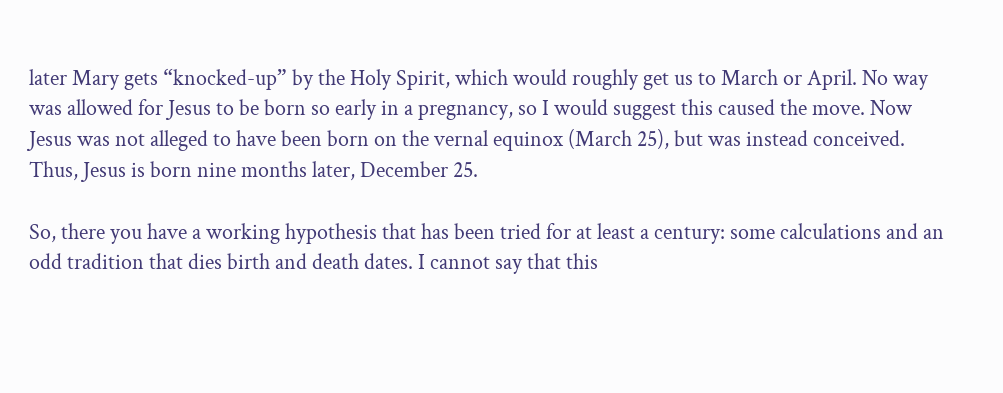later Mary gets “knocked-up” by the Holy Spirit, which would roughly get us to March or April. No way was allowed for Jesus to be born so early in a pregnancy, so I would suggest this caused the move. Now Jesus was not alleged to have been born on the vernal equinox (March 25), but was instead conceived. Thus, Jesus is born nine months later, December 25.

So, there you have a working hypothesis that has been tried for at least a century: some calculations and an odd tradition that dies birth and death dates. I cannot say that this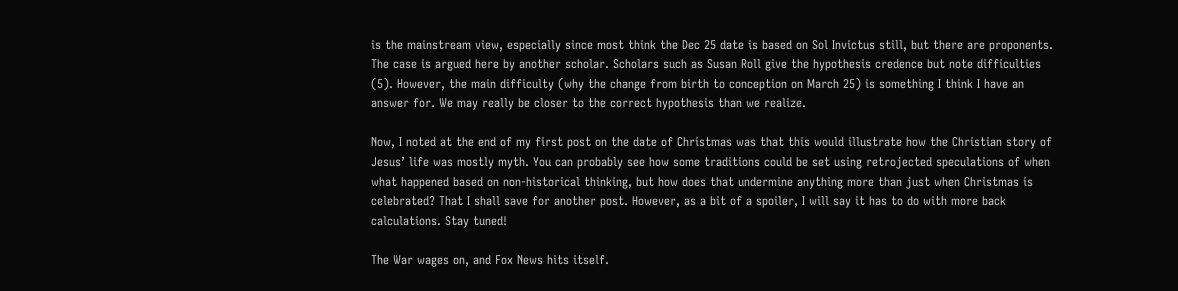is the mainstream view, especially since most think the Dec 25 date is based on Sol Invictus still, but there are proponents. The case is argued here by another scholar. Scholars such as Susan Roll give the hypothesis credence but note difficulties (5). However, the main difficulty (why the change from birth to conception on March 25) is something I think I have an answer for. We may really be closer to the correct hypothesis than we realize.

Now, I noted at the end of my first post on the date of Christmas was that this would illustrate how the Christian story of Jesus’ life was mostly myth. You can probably see how some traditions could be set using retrojected speculations of when what happened based on non-historical thinking, but how does that undermine anything more than just when Christmas is celebrated? That I shall save for another post. However, as a bit of a spoiler, I will say it has to do with more back calculations. Stay tuned!

The War wages on, and Fox News hits itself.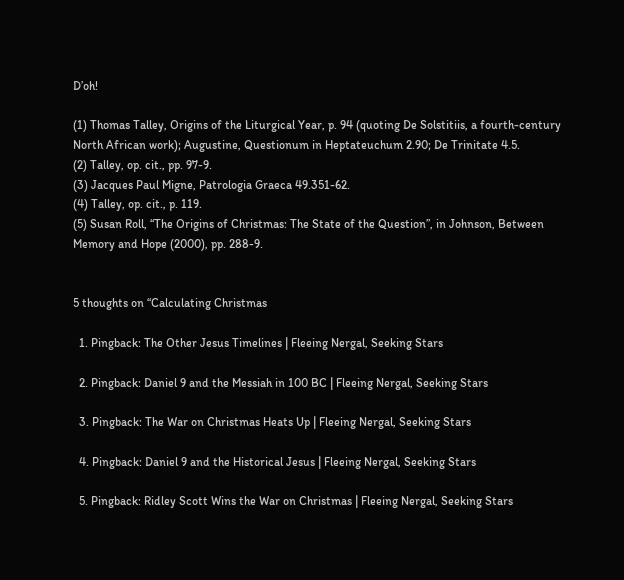D’oh!

(1) Thomas Talley, Origins of the Liturgical Year, p. 94 (quoting De Solstitiis, a fourth-century North African work); Augustine, Questionum in Heptateuchum 2.90; De Trinitate 4.5.
(2) Talley, op. cit., pp. 97-9.
(3) Jacques Paul Migne, Patrologia Graeca 49.351-62.
(4) Talley, op. cit., p. 119.
(5) Susan Roll, “The Origins of Christmas: The State of the Question”, in Johnson, Between Memory and Hope (2000), pp. 288-9.


5 thoughts on “Calculating Christmas

  1. Pingback: The Other Jesus Timelines | Fleeing Nergal, Seeking Stars

  2. Pingback: Daniel 9 and the Messiah in 100 BC | Fleeing Nergal, Seeking Stars

  3. Pingback: The War on Christmas Heats Up | Fleeing Nergal, Seeking Stars

  4. Pingback: Daniel 9 and the Historical Jesus | Fleeing Nergal, Seeking Stars

  5. Pingback: Ridley Scott Wins the War on Christmas | Fleeing Nergal, Seeking Stars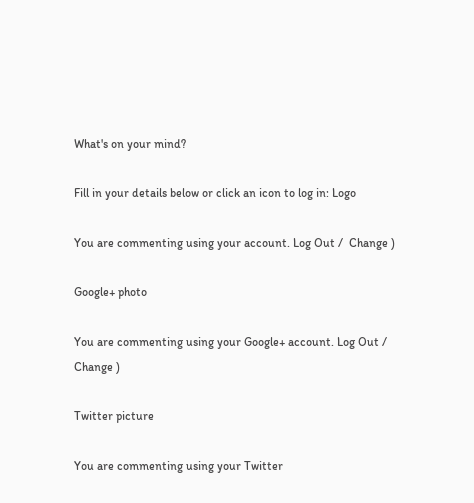What's on your mind?

Fill in your details below or click an icon to log in: Logo

You are commenting using your account. Log Out /  Change )

Google+ photo

You are commenting using your Google+ account. Log Out /  Change )

Twitter picture

You are commenting using your Twitter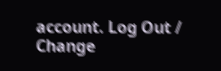account. Log Out /  Change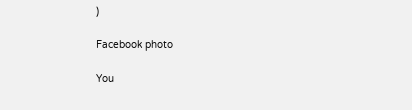)

Facebook photo

You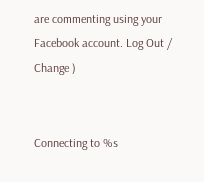are commenting using your Facebook account. Log Out /  Change )


Connecting to %s